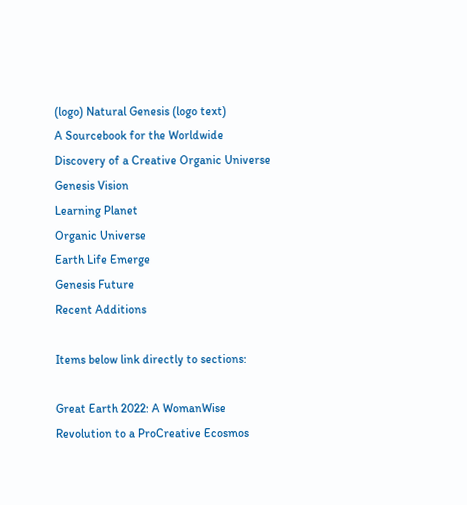(logo) Natural Genesis (logo text)
A Sourcebook for the Worldwide Discovery of a Creative Organic Universe
Genesis Vision
Learning Planet
Organic Universe
Earth Life Emerge
Genesis Future
Recent Additions

Items below link directly to sections:

Great Earth 2022: A WomanWise Revolution to a ProCreative Ecosmos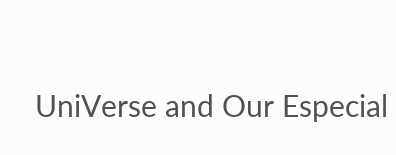UniVerse and Our Especial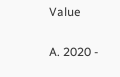Value

A. 2020 -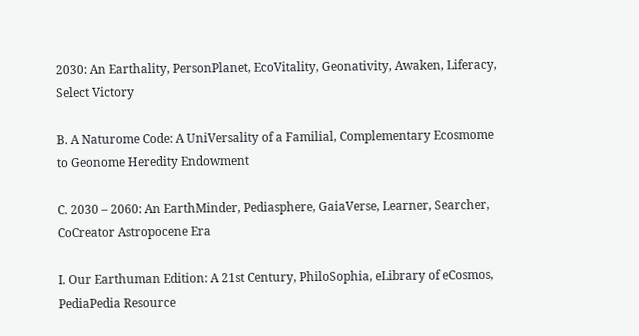2030: An Earthality, PersonPlanet, EcoVitality, Geonativity, Awaken, Liferacy, Select Victory

B. A Naturome Code: A UniVersality of a Familial, Complementary Ecosmome to Geonome Heredity Endowment

C. 2030 – 2060: An EarthMinder, Pediasphere, GaiaVerse, Learner, Searcher, CoCreator Astropocene Era

I. Our Earthuman Edition: A 21st Century, PhiloSophia, eLibrary of eCosmos, PediaPedia Resource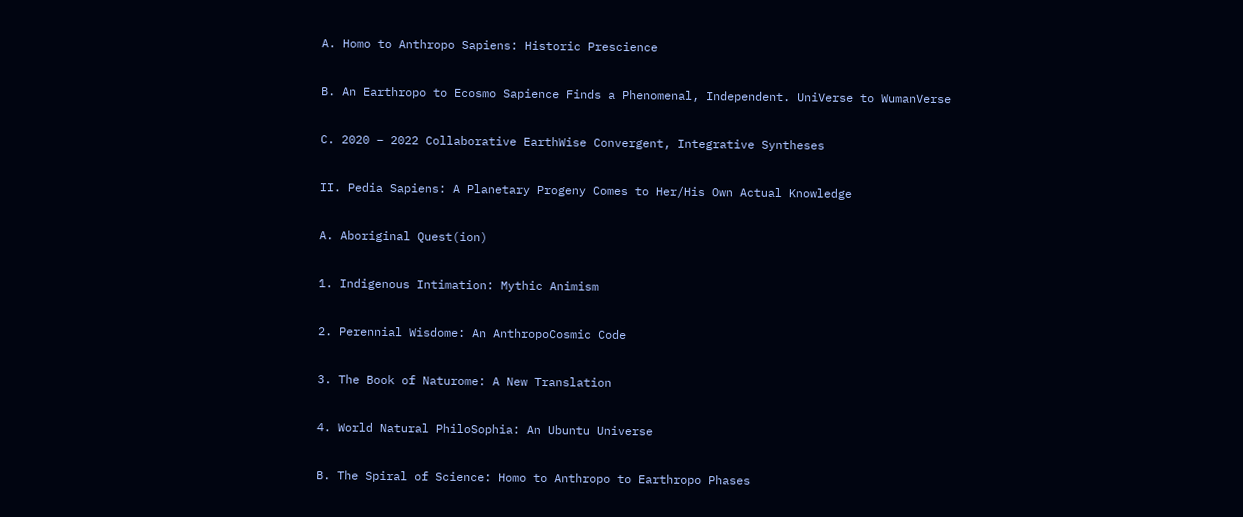A. Homo to Anthropo Sapiens: Historic Prescience

B. An Earthropo to Ecosmo Sapience Finds a Phenomenal, Independent. UniVerse to WumanVerse

C. 2020 – 2022 Collaborative EarthWise Convergent, Integrative Syntheses

II. Pedia Sapiens: A Planetary Progeny Comes to Her/His Own Actual Knowledge

A. Aboriginal Quest(ion)

1. Indigenous Intimation: Mythic Animism

2. Perennial Wisdome: An AnthropoCosmic Code

3. The Book of Naturome: A New Translation

4. World Natural PhiloSophia: An Ubuntu Universe

B. The Spiral of Science: Homo to Anthropo to Earthropo Phases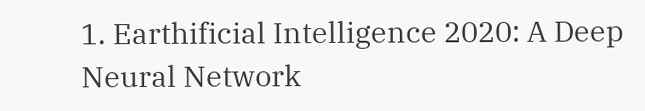1. Earthificial Intelligence 2020: A Deep Neural Network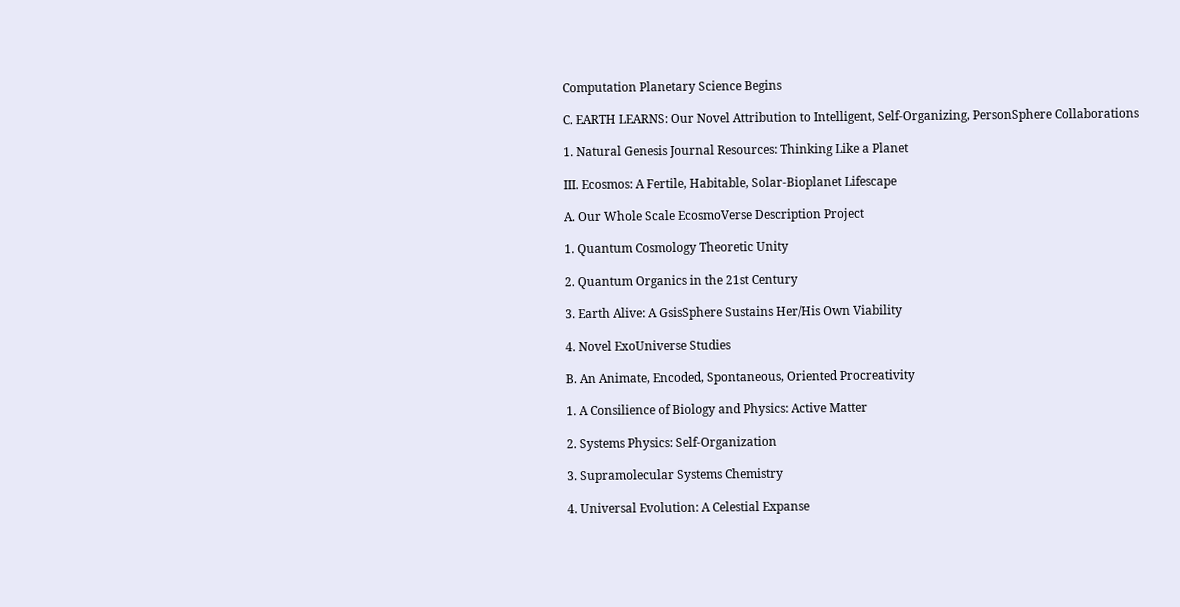Computation Planetary Science Begins

C. EARTH LEARNS: Our Novel Attribution to Intelligent, Self-Organizing, PersonSphere Collaborations

1. Natural Genesis Journal Resources: Thinking Like a Planet

III. Ecosmos: A Fertile, Habitable, Solar-Bioplanet Lifescape

A. Our Whole Scale EcosmoVerse Description Project

1. Quantum Cosmology Theoretic Unity

2. Quantum Organics in the 21st Century

3. Earth Alive: A GsisSphere Sustains Her/His Own Viability

4. Novel ExoUniverse Studies

B. An Animate, Encoded, Spontaneous, Oriented Procreativity

1. A Consilience of Biology and Physics: Active Matter

2. Systems Physics: Self-Organization

3. Supramolecular Systems Chemistry

4. Universal Evolution: A Celestial Expanse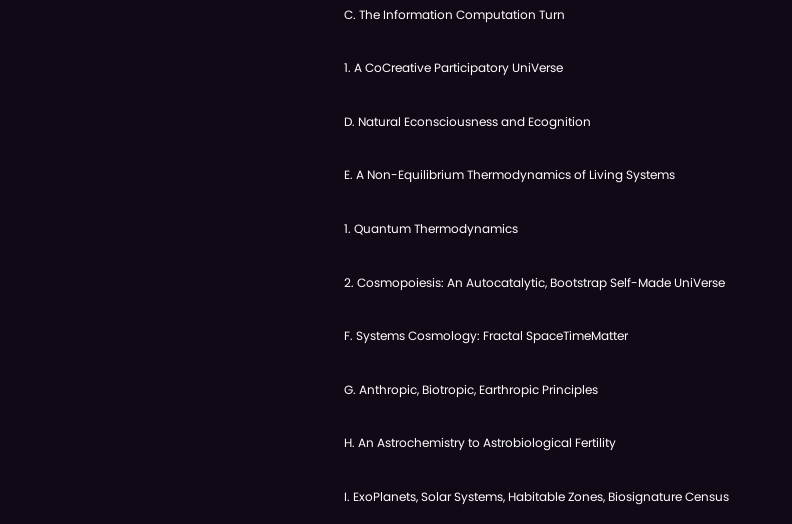C. The Information Computation Turn

1. A CoCreative Participatory UniVerse

D. Natural Econsciousness and Ecognition

E. A Non-Equilibrium Thermodynamics of Living Systems

1. Quantum Thermodynamics

2. Cosmopoiesis: An Autocatalytic, Bootstrap Self-Made UniVerse

F. Systems Cosmology: Fractal SpaceTimeMatter

G. Anthropic, Biotropic, Earthropic Principles

H. An Astrochemistry to Astrobiological Fertility

I. ExoPlanets, Solar Systems, Habitable Zones, Biosignature Census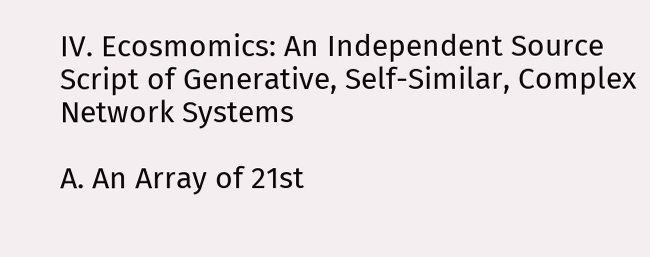IV. Ecosmomics: An Independent Source Script of Generative, Self-Similar, Complex Network Systems

A. An Array of 21st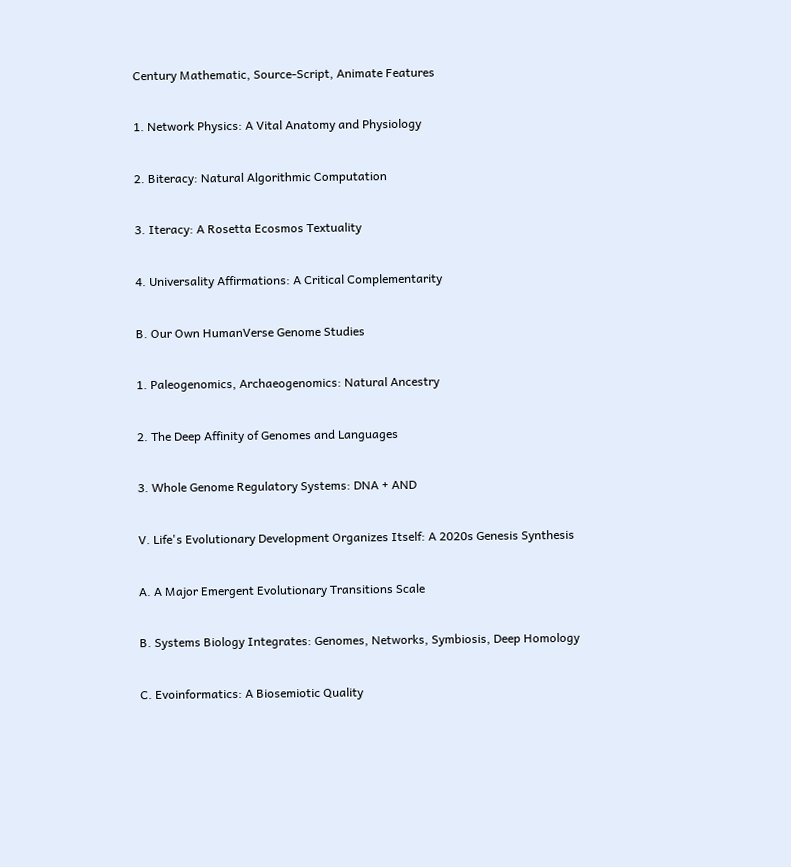Century Mathematic, Source-Script, Animate Features

1. Network Physics: A Vital Anatomy and Physiology

2. Biteracy: Natural Algorithmic Computation

3. Iteracy: A Rosetta Ecosmos Textuality

4. Universality Affirmations: A Critical Complementarity

B. Our Own HumanVerse Genome Studies

1. Paleogenomics, Archaeogenomics: Natural Ancestry

2. The Deep Affinity of Genomes and Languages

3. Whole Genome Regulatory Systems: DNA + AND

V. Life's Evolutionary Development Organizes Itself: A 2020s Genesis Synthesis

A. A Major Emergent Evolutionary Transitions Scale

B. Systems Biology Integrates: Genomes, Networks, Symbiosis, Deep Homology

C. Evoinformatics: A Biosemiotic Quality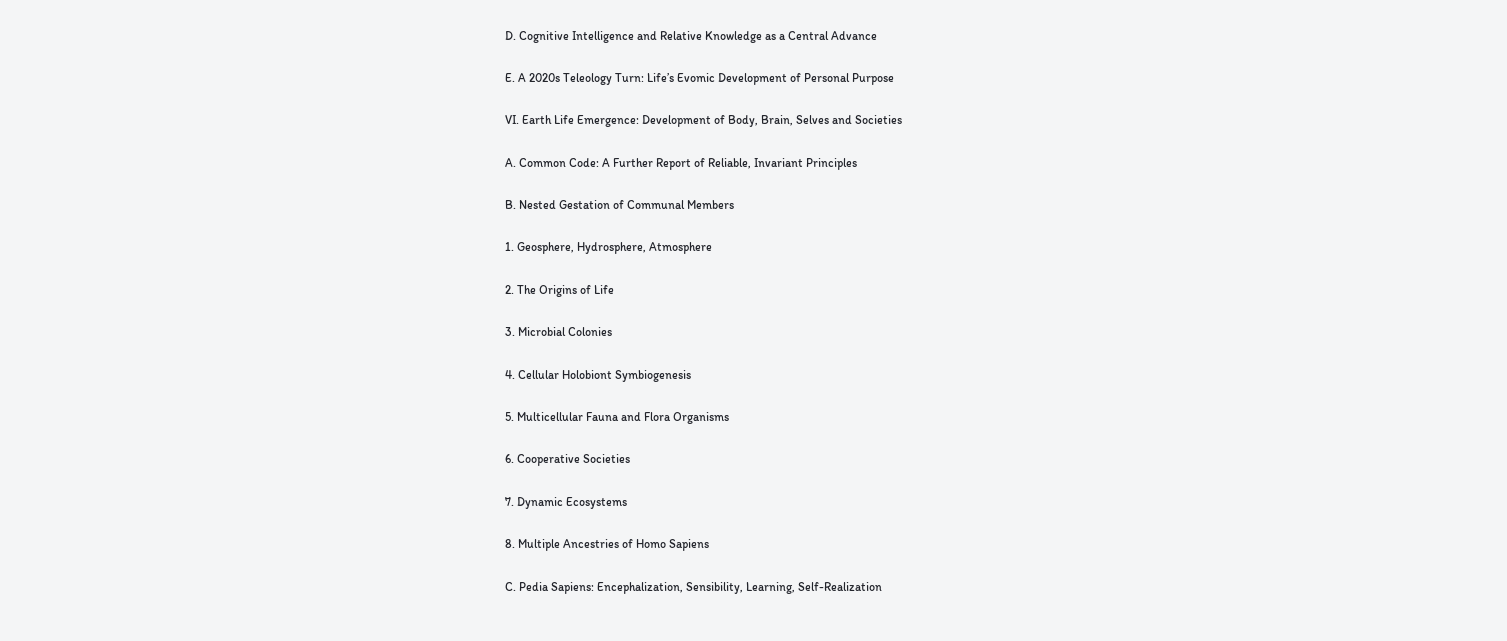D. Cognitive Intelligence and Relative Knowledge as a Central Advance

E. A 2020s Teleology Turn: Life’s Evomic Development of Personal Purpose

VI. Earth Life Emergence: Development of Body, Brain, Selves and Societies

A. Common Code: A Further Report of Reliable, Invariant Principles

B. Nested Gestation of Communal Members

1. Geosphere, Hydrosphere, Atmosphere

2. The Origins of Life

3. Microbial Colonies

4. Cellular Holobiont Symbiogenesis

5. Multicellular Fauna and Flora Organisms

6. Cooperative Societies

7. Dynamic Ecosystems

8. Multiple Ancestries of Homo Sapiens

C. Pedia Sapiens: Encephalization, Sensibility, Learning, Self-Realization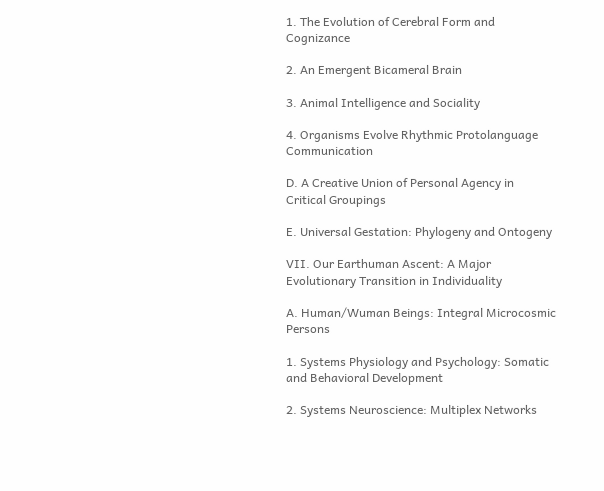1. The Evolution of Cerebral Form and Cognizance

2. An Emergent Bicameral Brain

3. Animal Intelligence and Sociality

4. Organisms Evolve Rhythmic Protolanguage Communication

D. A Creative Union of Personal Agency in Critical Groupings

E. Universal Gestation: Phylogeny and Ontogeny

VII. Our Earthuman Ascent: A Major Evolutionary Transition in Individuality

A. Human/Wuman Beings: Integral Microcosmic Persons

1. Systems Physiology and Psychology: Somatic and Behavioral Development

2. Systems Neuroscience: Multiplex Networks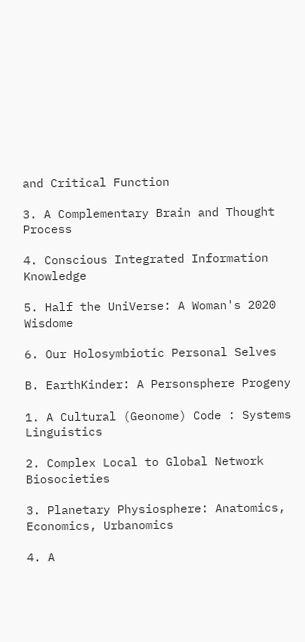and Critical Function

3. A Complementary Brain and Thought Process

4. Conscious Integrated Information Knowledge

5. Half the UniVerse: A Woman's 2020 Wisdome

6. Our Holosymbiotic Personal Selves

B. EarthKinder: A Personsphere Progeny

1. A Cultural (Geonome) Code : Systems Linguistics

2. Complex Local to Global Network Biosocieties

3. Planetary Physiosphere: Anatomics, Economics, Urbanomics

4. A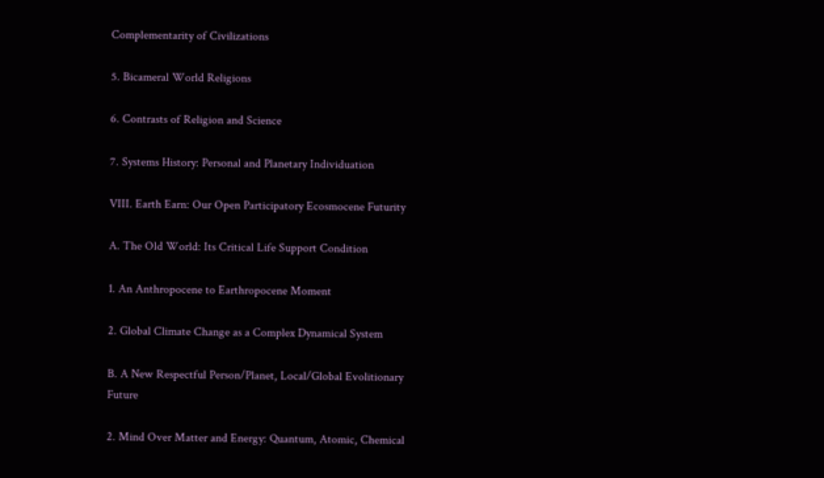Complementarity of Civilizations

5. Bicameral World Religions

6. Contrasts of Religion and Science

7. Systems History: Personal and Planetary Individuation

VIII. Earth Earn: Our Open Participatory Ecosmocene Futurity

A. The Old World: Its Critical Life Support Condition

1. An Anthropocene to Earthropocene Moment

2. Global Climate Change as a Complex Dynamical System

B. A New Respectful Person/Planet, Local/Global Evolitionary Future

2. Mind Over Matter and Energy: Quantum, Atomic, Chemical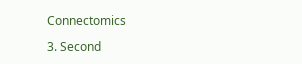Connectomics

3. Second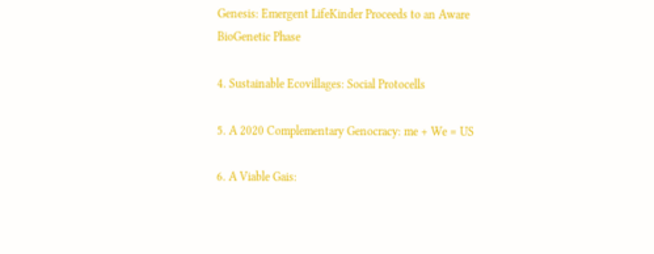Genesis: Emergent LifeKinder Proceeds to an Aware BioGenetic Phase

4. Sustainable Ecovillages: Social Protocells

5. A 2020 Complementary Genocracy: me + We = US

6. A Viable Gais: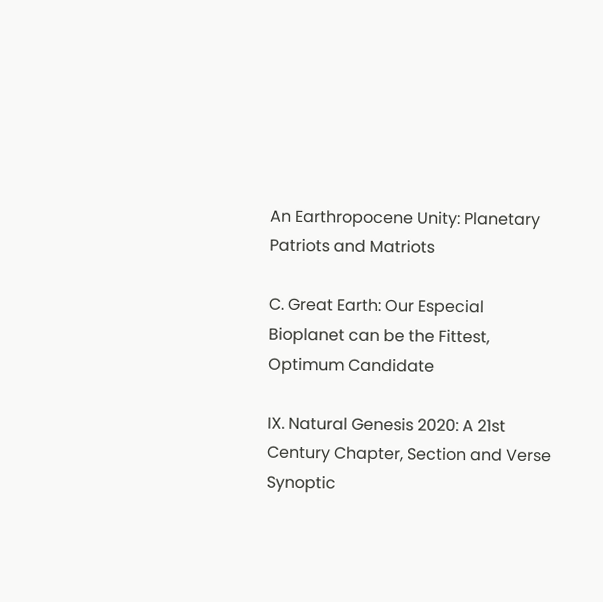An Earthropocene Unity: Planetary Patriots and Matriots

C. Great Earth: Our Especial Bioplanet can be the Fittest, Optimum Candidate

IX. Natural Genesis 2020: A 21st Century Chapter, Section and Verse Synoptic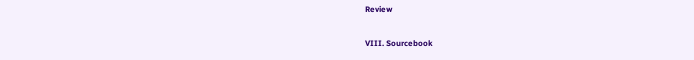Review

VIII. Sourcebook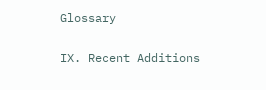Glossary

IX. Recent Additions